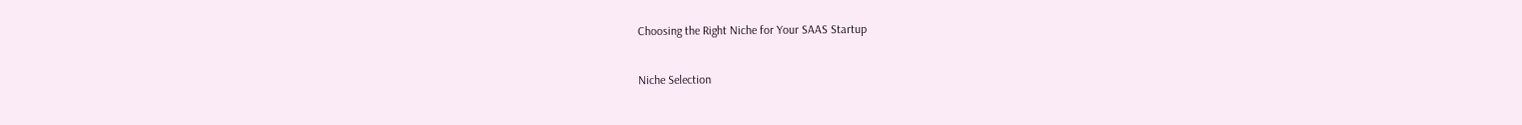Choosing the Right Niche for Your SAAS Startup

Niche Selection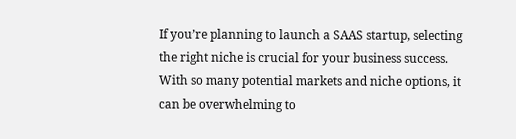If you’re planning to launch a SAAS startup, selecting the right niche is crucial for your business success. With so many potential markets and niche options, it can be overwhelming to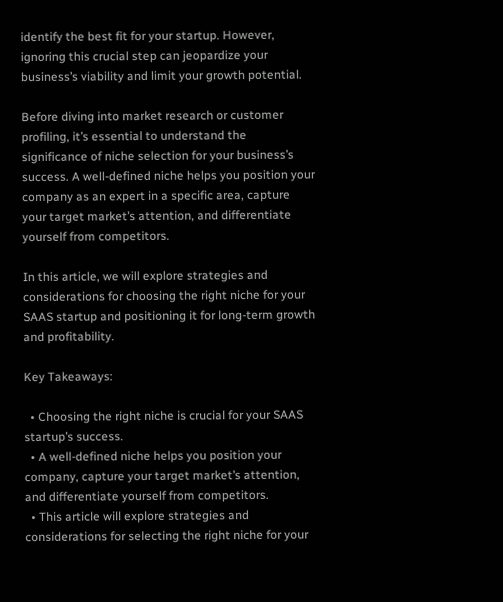identify the best fit for your startup. However, ignoring this crucial step can jeopardize your business’s viability and limit your growth potential.

Before diving into market research or customer profiling, it’s essential to understand the significance of niche selection for your business’s success. A well-defined niche helps you position your company as an expert in a specific area, capture your target market’s attention, and differentiate yourself from competitors.

In this article, we will explore strategies and considerations for choosing the right niche for your SAAS startup and positioning it for long-term growth and profitability.

Key Takeaways:

  • Choosing the right niche is crucial for your SAAS startup’s success.
  • A well-defined niche helps you position your company, capture your target market’s attention, and differentiate yourself from competitors.
  • This article will explore strategies and considerations for selecting the right niche for your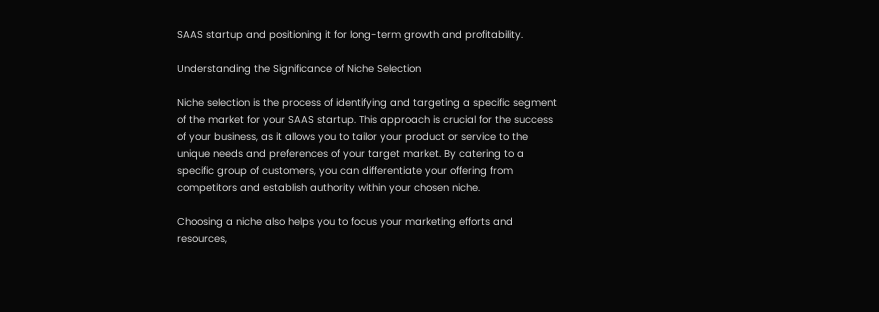SAAS startup and positioning it for long-term growth and profitability.

Understanding the Significance of Niche Selection

Niche selection is the process of identifying and targeting a specific segment of the market for your SAAS startup. This approach is crucial for the success of your business, as it allows you to tailor your product or service to the unique needs and preferences of your target market. By catering to a specific group of customers, you can differentiate your offering from competitors and establish authority within your chosen niche.

Choosing a niche also helps you to focus your marketing efforts and resources,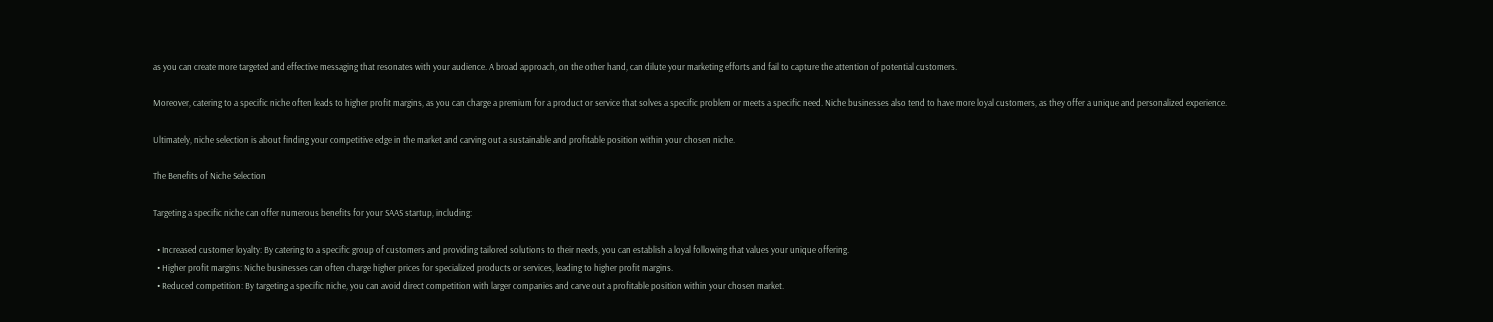as you can create more targeted and effective messaging that resonates with your audience. A broad approach, on the other hand, can dilute your marketing efforts and fail to capture the attention of potential customers.

Moreover, catering to a specific niche often leads to higher profit margins, as you can charge a premium for a product or service that solves a specific problem or meets a specific need. Niche businesses also tend to have more loyal customers, as they offer a unique and personalized experience.

Ultimately, niche selection is about finding your competitive edge in the market and carving out a sustainable and profitable position within your chosen niche.

The Benefits of Niche Selection

Targeting a specific niche can offer numerous benefits for your SAAS startup, including:

  • Increased customer loyalty: By catering to a specific group of customers and providing tailored solutions to their needs, you can establish a loyal following that values your unique offering.
  • Higher profit margins: Niche businesses can often charge higher prices for specialized products or services, leading to higher profit margins.
  • Reduced competition: By targeting a specific niche, you can avoid direct competition with larger companies and carve out a profitable position within your chosen market.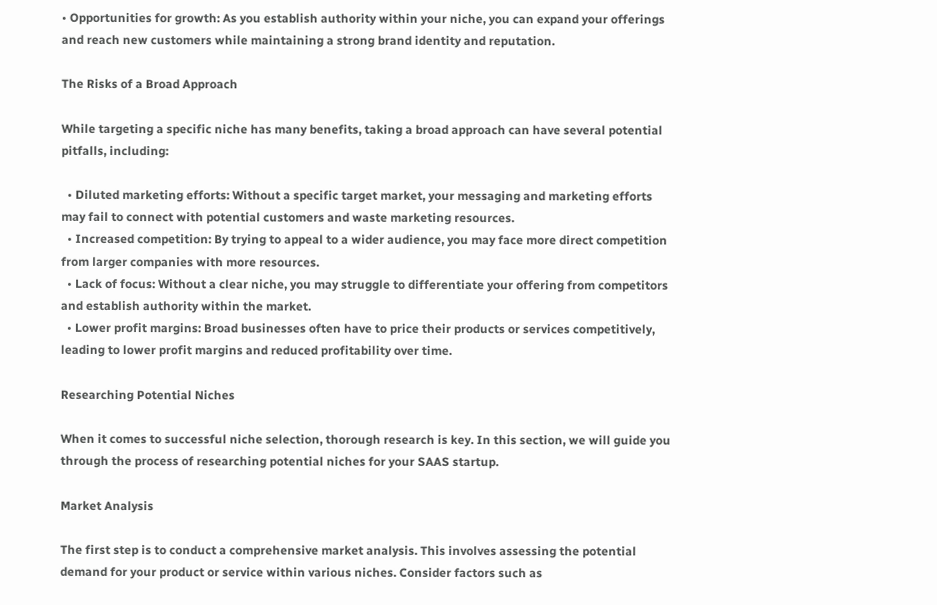• Opportunities for growth: As you establish authority within your niche, you can expand your offerings and reach new customers while maintaining a strong brand identity and reputation.

The Risks of a Broad Approach

While targeting a specific niche has many benefits, taking a broad approach can have several potential pitfalls, including:

  • Diluted marketing efforts: Without a specific target market, your messaging and marketing efforts may fail to connect with potential customers and waste marketing resources.
  • Increased competition: By trying to appeal to a wider audience, you may face more direct competition from larger companies with more resources.
  • Lack of focus: Without a clear niche, you may struggle to differentiate your offering from competitors and establish authority within the market.
  • Lower profit margins: Broad businesses often have to price their products or services competitively, leading to lower profit margins and reduced profitability over time.

Researching Potential Niches

When it comes to successful niche selection, thorough research is key. In this section, we will guide you through the process of researching potential niches for your SAAS startup.

Market Analysis

The first step is to conduct a comprehensive market analysis. This involves assessing the potential demand for your product or service within various niches. Consider factors such as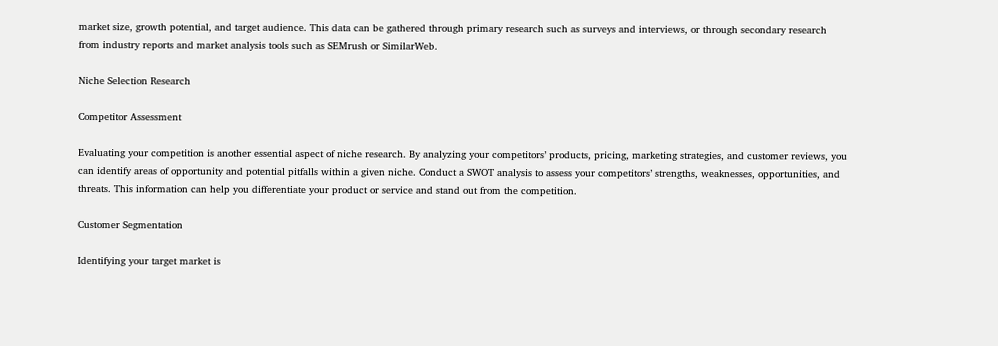market size, growth potential, and target audience. This data can be gathered through primary research such as surveys and interviews, or through secondary research from industry reports and market analysis tools such as SEMrush or SimilarWeb.

Niche Selection Research

Competitor Assessment

Evaluating your competition is another essential aspect of niche research. By analyzing your competitors’ products, pricing, marketing strategies, and customer reviews, you can identify areas of opportunity and potential pitfalls within a given niche. Conduct a SWOT analysis to assess your competitors’ strengths, weaknesses, opportunities, and threats. This information can help you differentiate your product or service and stand out from the competition.

Customer Segmentation

Identifying your target market is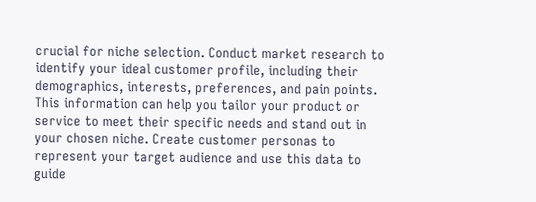crucial for niche selection. Conduct market research to identify your ideal customer profile, including their demographics, interests, preferences, and pain points. This information can help you tailor your product or service to meet their specific needs and stand out in your chosen niche. Create customer personas to represent your target audience and use this data to guide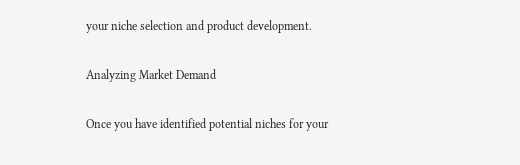your niche selection and product development.

Analyzing Market Demand

Once you have identified potential niches for your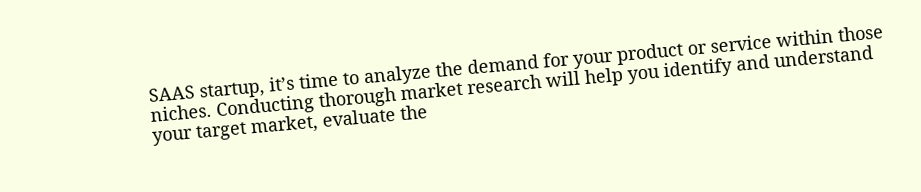SAAS startup, it’s time to analyze the demand for your product or service within those niches. Conducting thorough market research will help you identify and understand your target market, evaluate the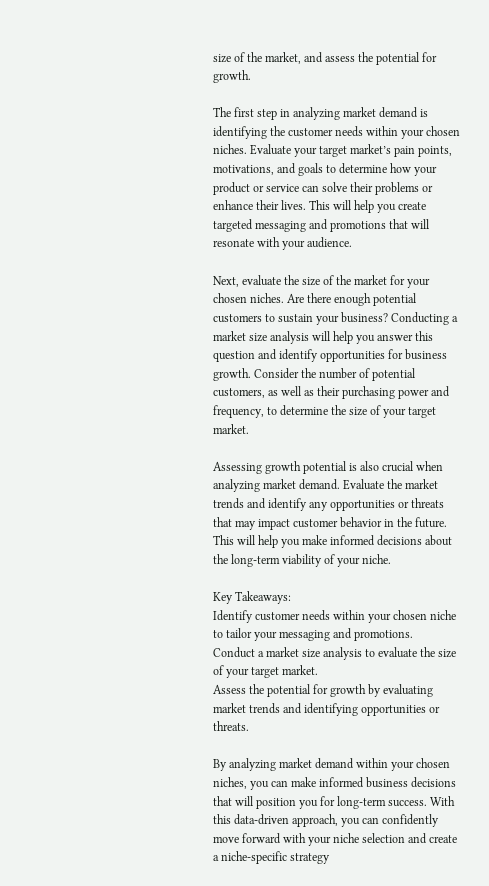size of the market, and assess the potential for growth.

The first step in analyzing market demand is identifying the customer needs within your chosen niches. Evaluate your target market’s pain points, motivations, and goals to determine how your product or service can solve their problems or enhance their lives. This will help you create targeted messaging and promotions that will resonate with your audience.

Next, evaluate the size of the market for your chosen niches. Are there enough potential customers to sustain your business? Conducting a market size analysis will help you answer this question and identify opportunities for business growth. Consider the number of potential customers, as well as their purchasing power and frequency, to determine the size of your target market.

Assessing growth potential is also crucial when analyzing market demand. Evaluate the market trends and identify any opportunities or threats that may impact customer behavior in the future. This will help you make informed decisions about the long-term viability of your niche.

Key Takeaways:
Identify customer needs within your chosen niche to tailor your messaging and promotions.
Conduct a market size analysis to evaluate the size of your target market.
Assess the potential for growth by evaluating market trends and identifying opportunities or threats.

By analyzing market demand within your chosen niches, you can make informed business decisions that will position you for long-term success. With this data-driven approach, you can confidently move forward with your niche selection and create a niche-specific strategy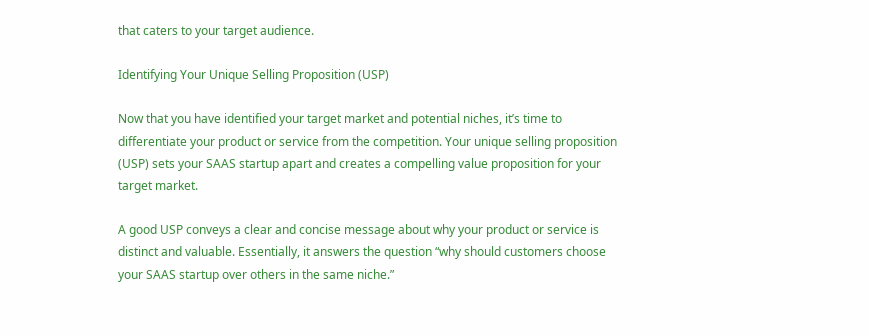that caters to your target audience.

Identifying Your Unique Selling Proposition (USP)

Now that you have identified your target market and potential niches, it’s time to differentiate your product or service from the competition. Your unique selling proposition (USP) sets your SAAS startup apart and creates a compelling value proposition for your target market.

A good USP conveys a clear and concise message about why your product or service is distinct and valuable. Essentially, it answers the question “why should customers choose your SAAS startup over others in the same niche.”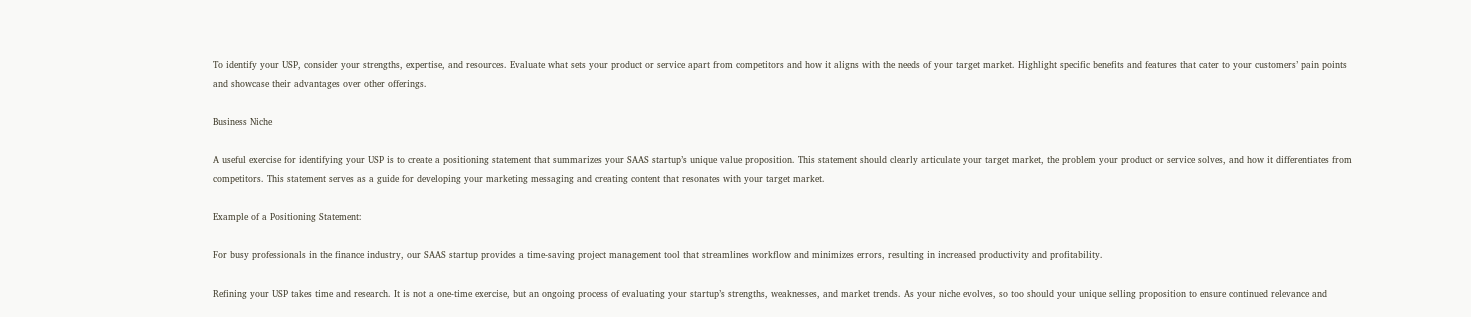To identify your USP, consider your strengths, expertise, and resources. Evaluate what sets your product or service apart from competitors and how it aligns with the needs of your target market. Highlight specific benefits and features that cater to your customers’ pain points and showcase their advantages over other offerings.

Business Niche

A useful exercise for identifying your USP is to create a positioning statement that summarizes your SAAS startup’s unique value proposition. This statement should clearly articulate your target market, the problem your product or service solves, and how it differentiates from competitors. This statement serves as a guide for developing your marketing messaging and creating content that resonates with your target market.

Example of a Positioning Statement:

For busy professionals in the finance industry, our SAAS startup provides a time-saving project management tool that streamlines workflow and minimizes errors, resulting in increased productivity and profitability.

Refining your USP takes time and research. It is not a one-time exercise, but an ongoing process of evaluating your startup’s strengths, weaknesses, and market trends. As your niche evolves, so too should your unique selling proposition to ensure continued relevance and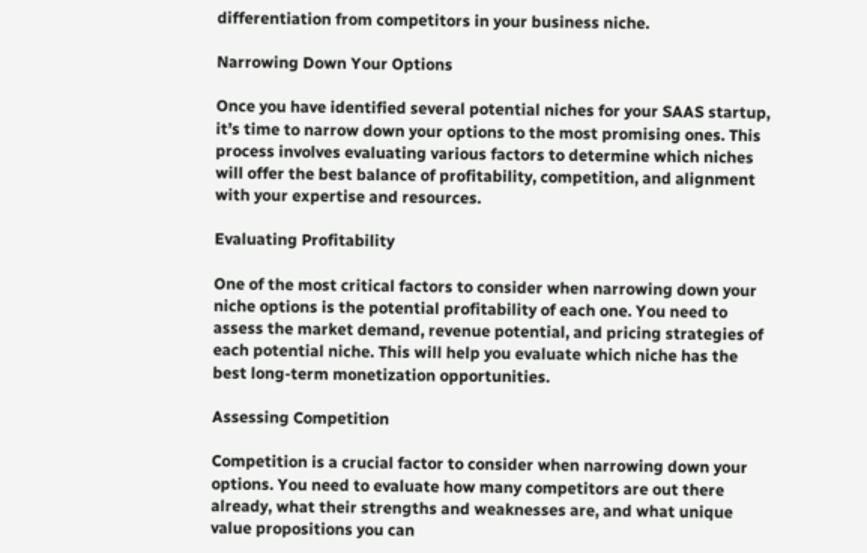differentiation from competitors in your business niche.

Narrowing Down Your Options

Once you have identified several potential niches for your SAAS startup, it’s time to narrow down your options to the most promising ones. This process involves evaluating various factors to determine which niches will offer the best balance of profitability, competition, and alignment with your expertise and resources.

Evaluating Profitability

One of the most critical factors to consider when narrowing down your niche options is the potential profitability of each one. You need to assess the market demand, revenue potential, and pricing strategies of each potential niche. This will help you evaluate which niche has the best long-term monetization opportunities.

Assessing Competition

Competition is a crucial factor to consider when narrowing down your options. You need to evaluate how many competitors are out there already, what their strengths and weaknesses are, and what unique value propositions you can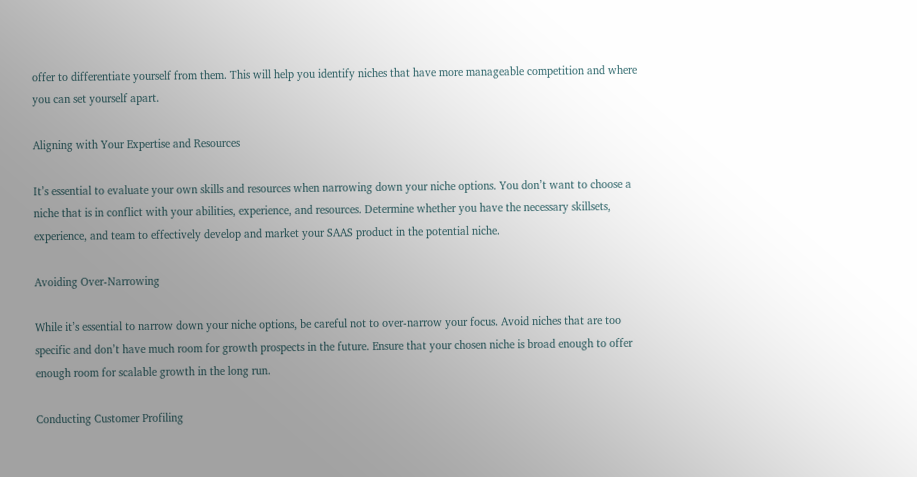offer to differentiate yourself from them. This will help you identify niches that have more manageable competition and where you can set yourself apart.

Aligning with Your Expertise and Resources

It’s essential to evaluate your own skills and resources when narrowing down your niche options. You don’t want to choose a niche that is in conflict with your abilities, experience, and resources. Determine whether you have the necessary skillsets, experience, and team to effectively develop and market your SAAS product in the potential niche.

Avoiding Over-Narrowing

While it’s essential to narrow down your niche options, be careful not to over-narrow your focus. Avoid niches that are too specific and don’t have much room for growth prospects in the future. Ensure that your chosen niche is broad enough to offer enough room for scalable growth in the long run.

Conducting Customer Profiling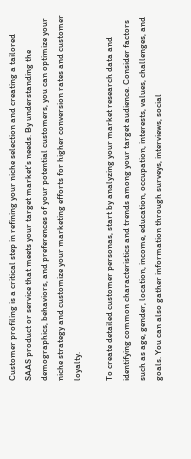Customer profiling is a critical step in refining your niche selection and creating a tailored SAAS product or service that meets your target market’s needs. By understanding the demographics, behaviors, and preferences of your potential customers, you can optimize your niche strategy and customize your marketing efforts for higher conversion rates and customer loyalty.

To create detailed customer personas, start by analyzing your market research data and identifying common characteristics and trends among your target audience. Consider factors such as age, gender, location, income, education, occupation, interests, values, challenges, and goals. You can also gather information through surveys, interviews, social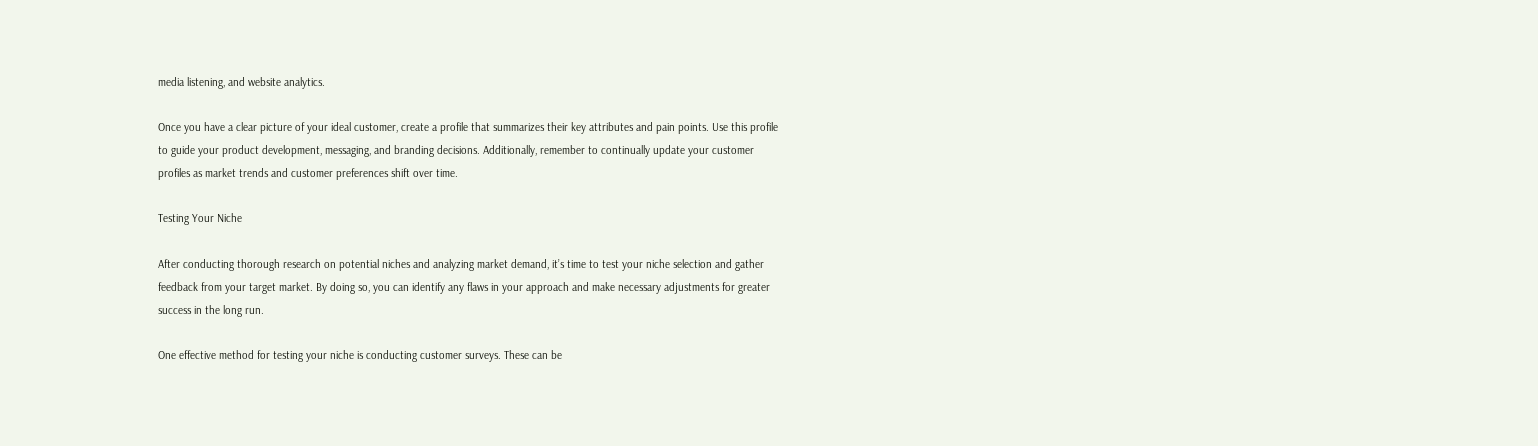media listening, and website analytics.

Once you have a clear picture of your ideal customer, create a profile that summarizes their key attributes and pain points. Use this profile to guide your product development, messaging, and branding decisions. Additionally, remember to continually update your customer profiles as market trends and customer preferences shift over time.

Testing Your Niche

After conducting thorough research on potential niches and analyzing market demand, it’s time to test your niche selection and gather feedback from your target market. By doing so, you can identify any flaws in your approach and make necessary adjustments for greater success in the long run.

One effective method for testing your niche is conducting customer surveys. These can be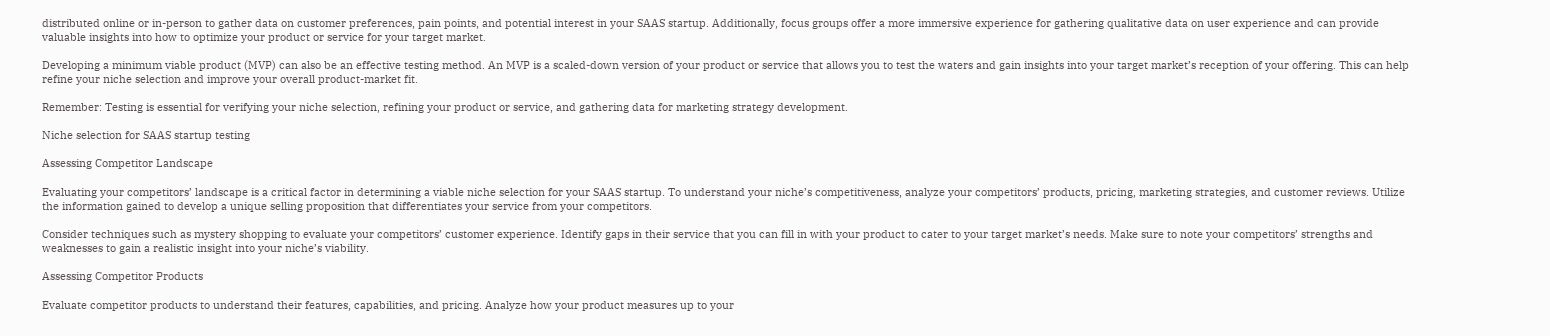distributed online or in-person to gather data on customer preferences, pain points, and potential interest in your SAAS startup. Additionally, focus groups offer a more immersive experience for gathering qualitative data on user experience and can provide valuable insights into how to optimize your product or service for your target market.

Developing a minimum viable product (MVP) can also be an effective testing method. An MVP is a scaled-down version of your product or service that allows you to test the waters and gain insights into your target market’s reception of your offering. This can help refine your niche selection and improve your overall product-market fit.

Remember: Testing is essential for verifying your niche selection, refining your product or service, and gathering data for marketing strategy development.

Niche selection for SAAS startup testing

Assessing Competitor Landscape

Evaluating your competitors’ landscape is a critical factor in determining a viable niche selection for your SAAS startup. To understand your niche’s competitiveness, analyze your competitors’ products, pricing, marketing strategies, and customer reviews. Utilize the information gained to develop a unique selling proposition that differentiates your service from your competitors.

Consider techniques such as mystery shopping to evaluate your competitors’ customer experience. Identify gaps in their service that you can fill in with your product to cater to your target market’s needs. Make sure to note your competitors’ strengths and weaknesses to gain a realistic insight into your niche’s viability.

Assessing Competitor Products

Evaluate competitor products to understand their features, capabilities, and pricing. Analyze how your product measures up to your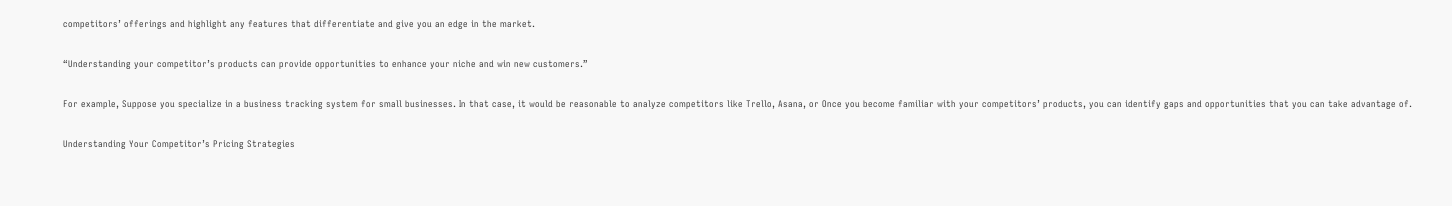competitors’ offerings and highlight any features that differentiate and give you an edge in the market.

“Understanding your competitor’s products can provide opportunities to enhance your niche and win new customers.”

For example, Suppose you specialize in a business tracking system for small businesses. In that case, it would be reasonable to analyze competitors like Trello, Asana, or Once you become familiar with your competitors’ products, you can identify gaps and opportunities that you can take advantage of.

Understanding Your Competitor’s Pricing Strategies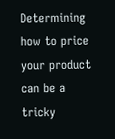Determining how to price your product can be a tricky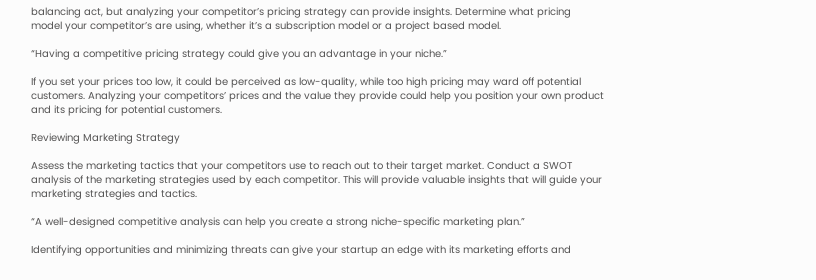balancing act, but analyzing your competitor’s pricing strategy can provide insights. Determine what pricing model your competitor’s are using, whether it’s a subscription model or a project based model.

“Having a competitive pricing strategy could give you an advantage in your niche.”

If you set your prices too low, it could be perceived as low-quality, while too high pricing may ward off potential customers. Analyzing your competitors’ prices and the value they provide could help you position your own product and its pricing for potential customers.

Reviewing Marketing Strategy

Assess the marketing tactics that your competitors use to reach out to their target market. Conduct a SWOT analysis of the marketing strategies used by each competitor. This will provide valuable insights that will guide your marketing strategies and tactics.

“A well-designed competitive analysis can help you create a strong niche-specific marketing plan.”

Identifying opportunities and minimizing threats can give your startup an edge with its marketing efforts and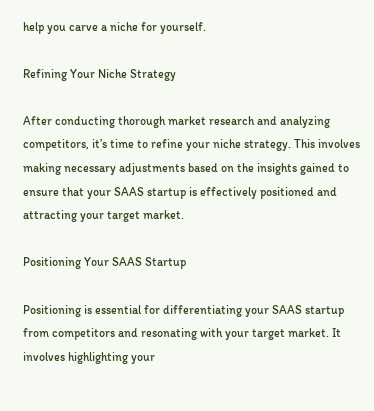help you carve a niche for yourself.

Refining Your Niche Strategy

After conducting thorough market research and analyzing competitors, it’s time to refine your niche strategy. This involves making necessary adjustments based on the insights gained to ensure that your SAAS startup is effectively positioned and attracting your target market.

Positioning Your SAAS Startup

Positioning is essential for differentiating your SAAS startup from competitors and resonating with your target market. It involves highlighting your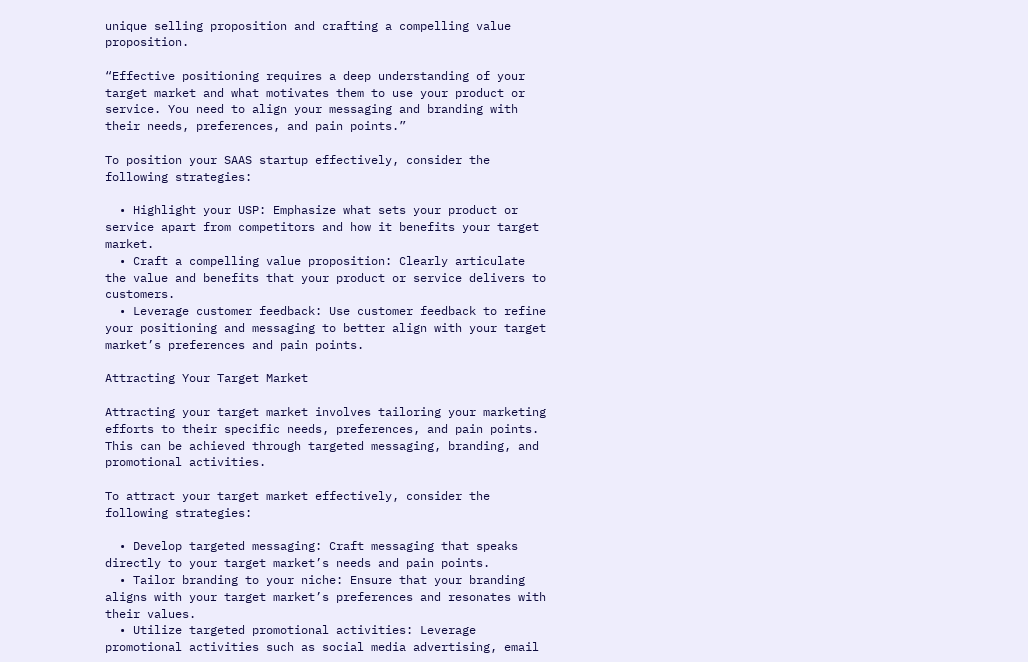unique selling proposition and crafting a compelling value proposition.

“Effective positioning requires a deep understanding of your target market and what motivates them to use your product or service. You need to align your messaging and branding with their needs, preferences, and pain points.”

To position your SAAS startup effectively, consider the following strategies:

  • Highlight your USP: Emphasize what sets your product or service apart from competitors and how it benefits your target market.
  • Craft a compelling value proposition: Clearly articulate the value and benefits that your product or service delivers to customers.
  • Leverage customer feedback: Use customer feedback to refine your positioning and messaging to better align with your target market’s preferences and pain points.

Attracting Your Target Market

Attracting your target market involves tailoring your marketing efforts to their specific needs, preferences, and pain points. This can be achieved through targeted messaging, branding, and promotional activities.

To attract your target market effectively, consider the following strategies:

  • Develop targeted messaging: Craft messaging that speaks directly to your target market’s needs and pain points.
  • Tailor branding to your niche: Ensure that your branding aligns with your target market’s preferences and resonates with their values.
  • Utilize targeted promotional activities: Leverage promotional activities such as social media advertising, email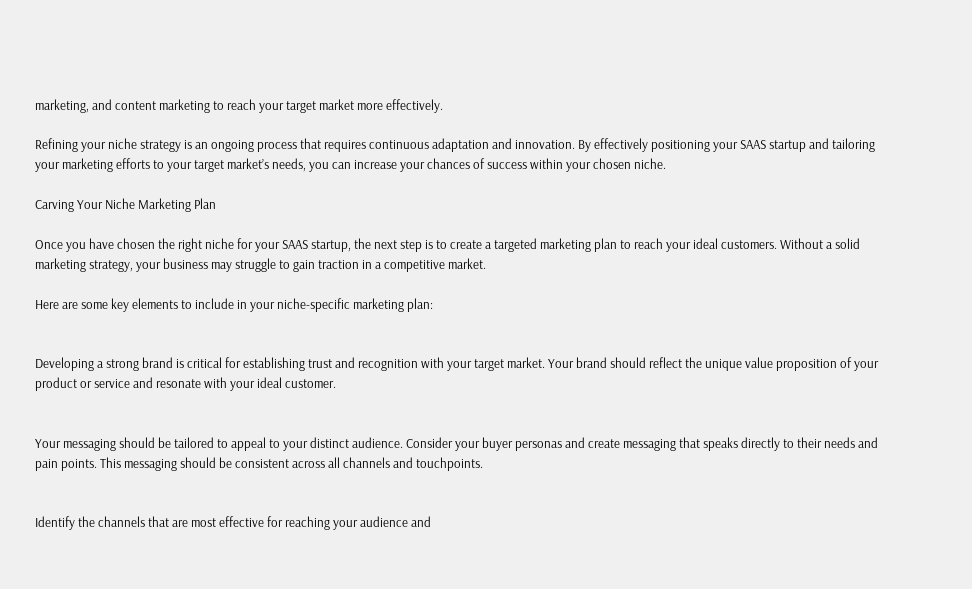marketing, and content marketing to reach your target market more effectively.

Refining your niche strategy is an ongoing process that requires continuous adaptation and innovation. By effectively positioning your SAAS startup and tailoring your marketing efforts to your target market’s needs, you can increase your chances of success within your chosen niche.

Carving Your Niche Marketing Plan

Once you have chosen the right niche for your SAAS startup, the next step is to create a targeted marketing plan to reach your ideal customers. Without a solid marketing strategy, your business may struggle to gain traction in a competitive market.

Here are some key elements to include in your niche-specific marketing plan:


Developing a strong brand is critical for establishing trust and recognition with your target market. Your brand should reflect the unique value proposition of your product or service and resonate with your ideal customer.


Your messaging should be tailored to appeal to your distinct audience. Consider your buyer personas and create messaging that speaks directly to their needs and pain points. This messaging should be consistent across all channels and touchpoints.


Identify the channels that are most effective for reaching your audience and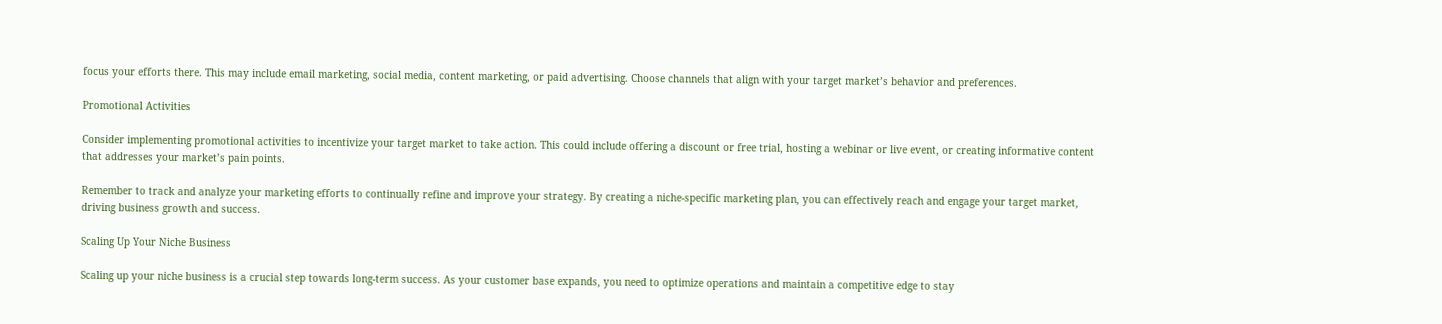focus your efforts there. This may include email marketing, social media, content marketing, or paid advertising. Choose channels that align with your target market’s behavior and preferences.

Promotional Activities

Consider implementing promotional activities to incentivize your target market to take action. This could include offering a discount or free trial, hosting a webinar or live event, or creating informative content that addresses your market’s pain points.

Remember to track and analyze your marketing efforts to continually refine and improve your strategy. By creating a niche-specific marketing plan, you can effectively reach and engage your target market, driving business growth and success.

Scaling Up Your Niche Business

Scaling up your niche business is a crucial step towards long-term success. As your customer base expands, you need to optimize operations and maintain a competitive edge to stay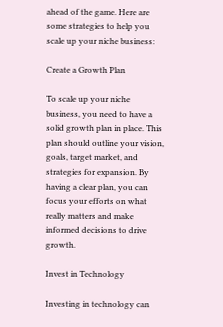ahead of the game. Here are some strategies to help you scale up your niche business:

Create a Growth Plan

To scale up your niche business, you need to have a solid growth plan in place. This plan should outline your vision, goals, target market, and strategies for expansion. By having a clear plan, you can focus your efforts on what really matters and make informed decisions to drive growth.

Invest in Technology

Investing in technology can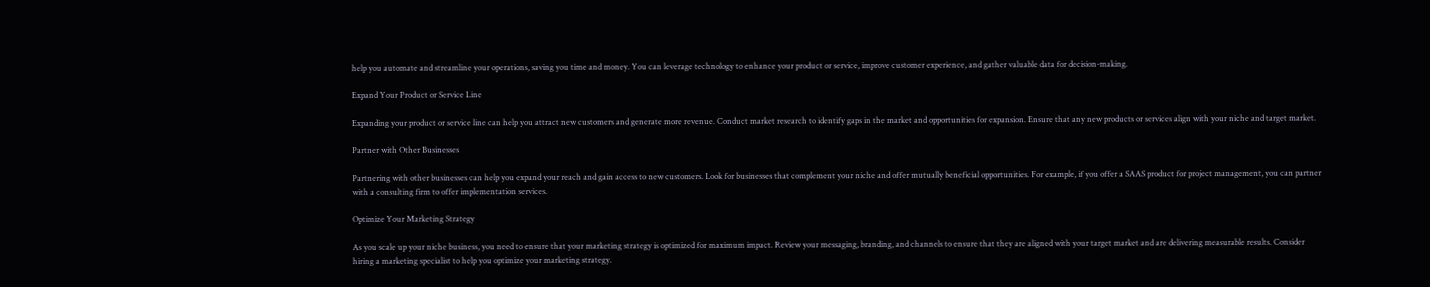help you automate and streamline your operations, saving you time and money. You can leverage technology to enhance your product or service, improve customer experience, and gather valuable data for decision-making.

Expand Your Product or Service Line

Expanding your product or service line can help you attract new customers and generate more revenue. Conduct market research to identify gaps in the market and opportunities for expansion. Ensure that any new products or services align with your niche and target market.

Partner with Other Businesses

Partnering with other businesses can help you expand your reach and gain access to new customers. Look for businesses that complement your niche and offer mutually beneficial opportunities. For example, if you offer a SAAS product for project management, you can partner with a consulting firm to offer implementation services.

Optimize Your Marketing Strategy

As you scale up your niche business, you need to ensure that your marketing strategy is optimized for maximum impact. Review your messaging, branding, and channels to ensure that they are aligned with your target market and are delivering measurable results. Consider hiring a marketing specialist to help you optimize your marketing strategy.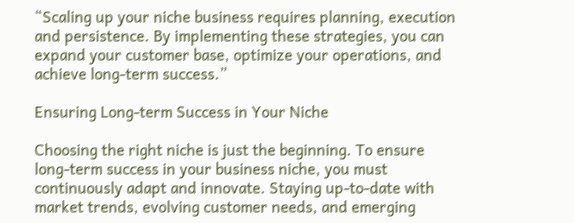“Scaling up your niche business requires planning, execution and persistence. By implementing these strategies, you can expand your customer base, optimize your operations, and achieve long-term success.”

Ensuring Long-term Success in Your Niche

Choosing the right niche is just the beginning. To ensure long-term success in your business niche, you must continuously adapt and innovate. Staying up-to-date with market trends, evolving customer needs, and emerging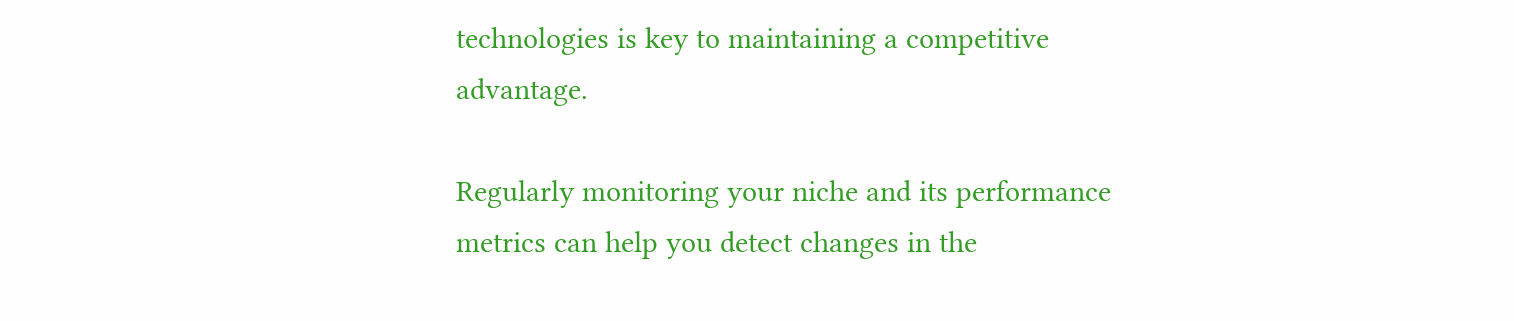technologies is key to maintaining a competitive advantage.

Regularly monitoring your niche and its performance metrics can help you detect changes in the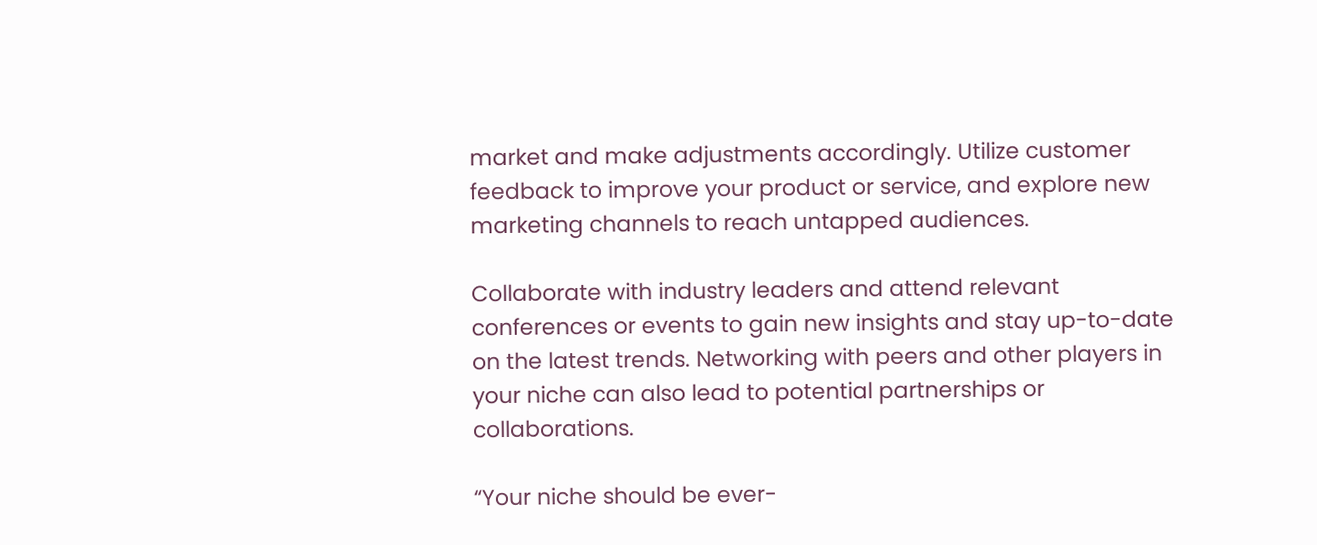market and make adjustments accordingly. Utilize customer feedback to improve your product or service, and explore new marketing channels to reach untapped audiences.

Collaborate with industry leaders and attend relevant conferences or events to gain new insights and stay up-to-date on the latest trends. Networking with peers and other players in your niche can also lead to potential partnerships or collaborations.

“Your niche should be ever-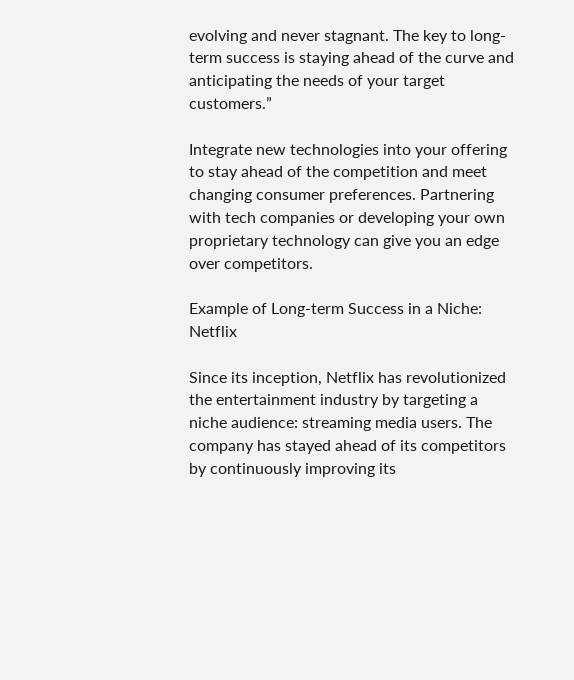evolving and never stagnant. The key to long-term success is staying ahead of the curve and anticipating the needs of your target customers.”

Integrate new technologies into your offering to stay ahead of the competition and meet changing consumer preferences. Partnering with tech companies or developing your own proprietary technology can give you an edge over competitors.

Example of Long-term Success in a Niche: Netflix

Since its inception, Netflix has revolutionized the entertainment industry by targeting a niche audience: streaming media users. The company has stayed ahead of its competitors by continuously improving its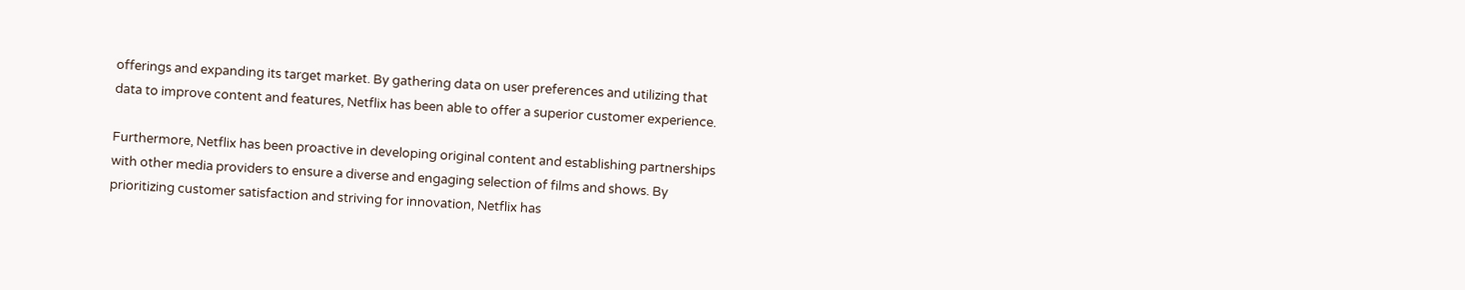offerings and expanding its target market. By gathering data on user preferences and utilizing that data to improve content and features, Netflix has been able to offer a superior customer experience.

Furthermore, Netflix has been proactive in developing original content and establishing partnerships with other media providers to ensure a diverse and engaging selection of films and shows. By prioritizing customer satisfaction and striving for innovation, Netflix has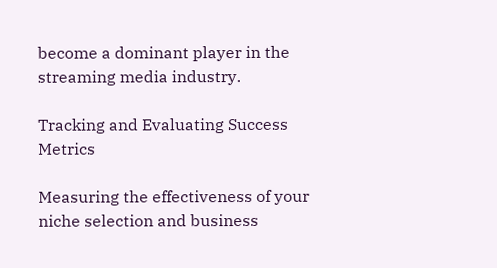become a dominant player in the streaming media industry.

Tracking and Evaluating Success Metrics

Measuring the effectiveness of your niche selection and business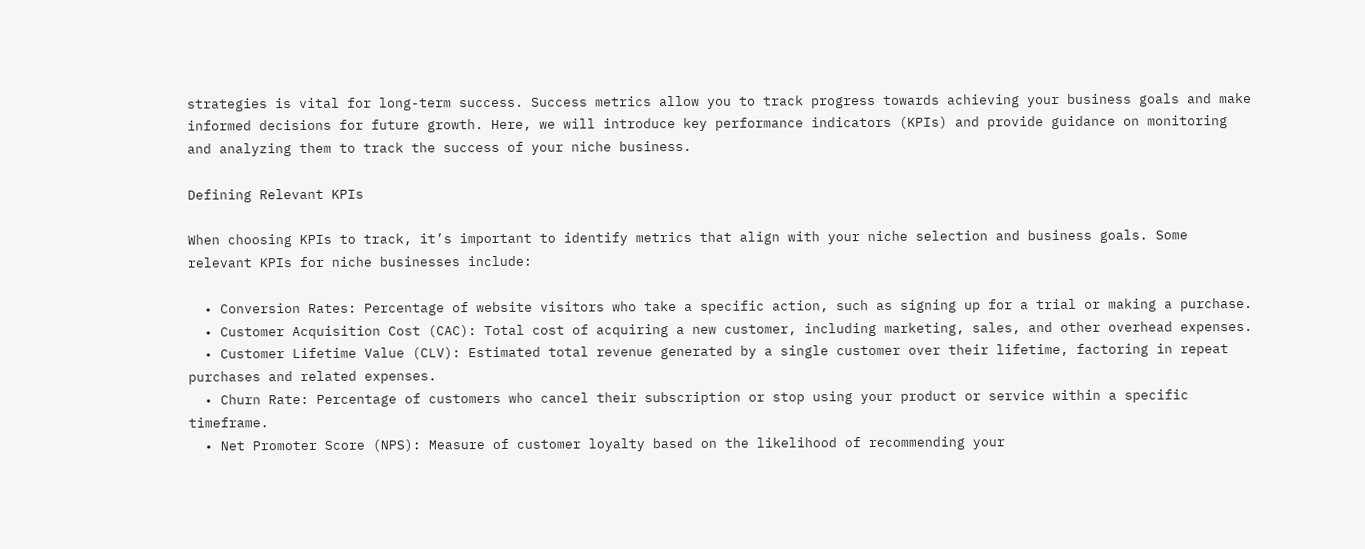strategies is vital for long-term success. Success metrics allow you to track progress towards achieving your business goals and make informed decisions for future growth. Here, we will introduce key performance indicators (KPIs) and provide guidance on monitoring and analyzing them to track the success of your niche business.

Defining Relevant KPIs

When choosing KPIs to track, it’s important to identify metrics that align with your niche selection and business goals. Some relevant KPIs for niche businesses include:

  • Conversion Rates: Percentage of website visitors who take a specific action, such as signing up for a trial or making a purchase.
  • Customer Acquisition Cost (CAC): Total cost of acquiring a new customer, including marketing, sales, and other overhead expenses.
  • Customer Lifetime Value (CLV): Estimated total revenue generated by a single customer over their lifetime, factoring in repeat purchases and related expenses.
  • Churn Rate: Percentage of customers who cancel their subscription or stop using your product or service within a specific timeframe.
  • Net Promoter Score (NPS): Measure of customer loyalty based on the likelihood of recommending your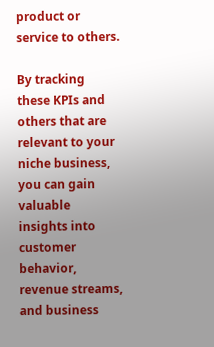product or service to others.

By tracking these KPIs and others that are relevant to your niche business, you can gain valuable insights into customer behavior, revenue streams, and business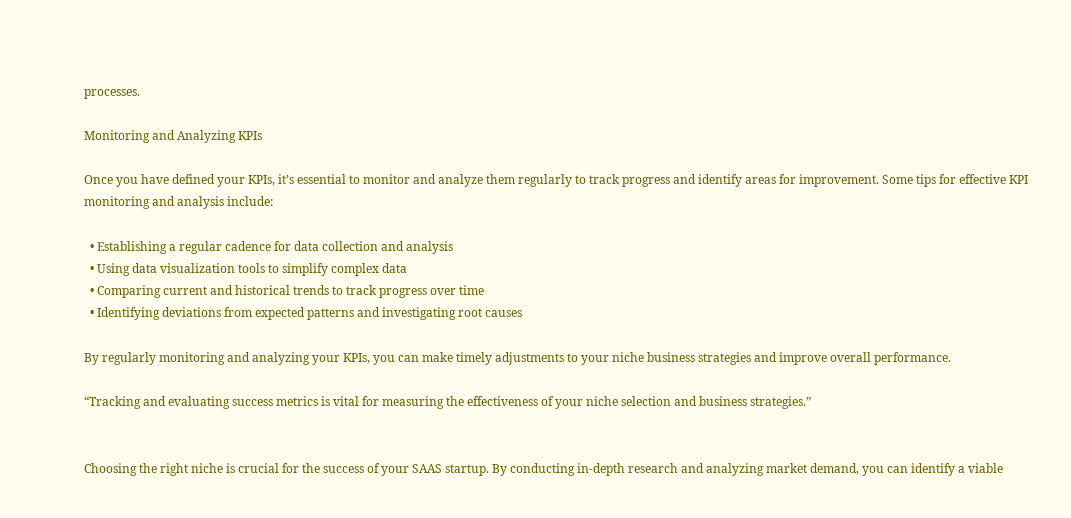processes.

Monitoring and Analyzing KPIs

Once you have defined your KPIs, it’s essential to monitor and analyze them regularly to track progress and identify areas for improvement. Some tips for effective KPI monitoring and analysis include:

  • Establishing a regular cadence for data collection and analysis
  • Using data visualization tools to simplify complex data
  • Comparing current and historical trends to track progress over time
  • Identifying deviations from expected patterns and investigating root causes

By regularly monitoring and analyzing your KPIs, you can make timely adjustments to your niche business strategies and improve overall performance.

“Tracking and evaluating success metrics is vital for measuring the effectiveness of your niche selection and business strategies.”


Choosing the right niche is crucial for the success of your SAAS startup. By conducting in-depth research and analyzing market demand, you can identify a viable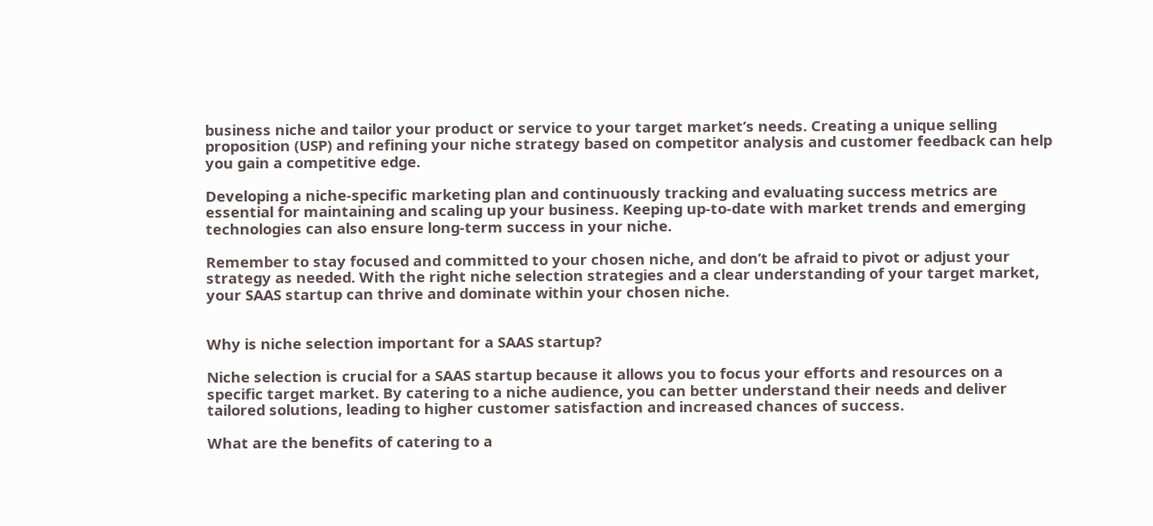business niche and tailor your product or service to your target market’s needs. Creating a unique selling proposition (USP) and refining your niche strategy based on competitor analysis and customer feedback can help you gain a competitive edge.

Developing a niche-specific marketing plan and continuously tracking and evaluating success metrics are essential for maintaining and scaling up your business. Keeping up-to-date with market trends and emerging technologies can also ensure long-term success in your niche.

Remember to stay focused and committed to your chosen niche, and don’t be afraid to pivot or adjust your strategy as needed. With the right niche selection strategies and a clear understanding of your target market, your SAAS startup can thrive and dominate within your chosen niche.


Why is niche selection important for a SAAS startup?

Niche selection is crucial for a SAAS startup because it allows you to focus your efforts and resources on a specific target market. By catering to a niche audience, you can better understand their needs and deliver tailored solutions, leading to higher customer satisfaction and increased chances of success.

What are the benefits of catering to a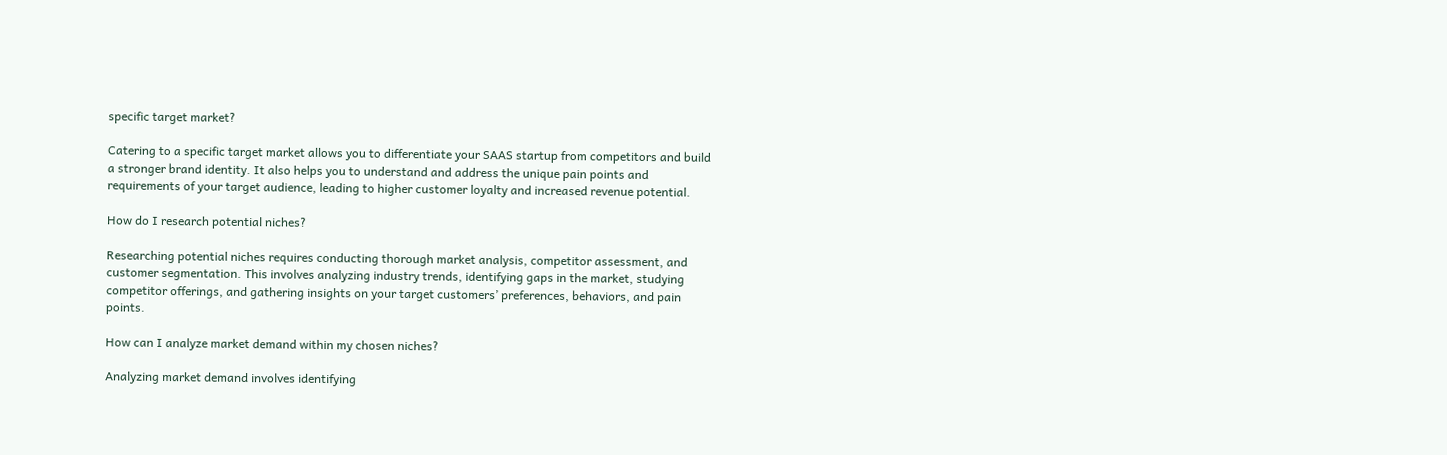specific target market?

Catering to a specific target market allows you to differentiate your SAAS startup from competitors and build a stronger brand identity. It also helps you to understand and address the unique pain points and requirements of your target audience, leading to higher customer loyalty and increased revenue potential.

How do I research potential niches?

Researching potential niches requires conducting thorough market analysis, competitor assessment, and customer segmentation. This involves analyzing industry trends, identifying gaps in the market, studying competitor offerings, and gathering insights on your target customers’ preferences, behaviors, and pain points.

How can I analyze market demand within my chosen niches?

Analyzing market demand involves identifying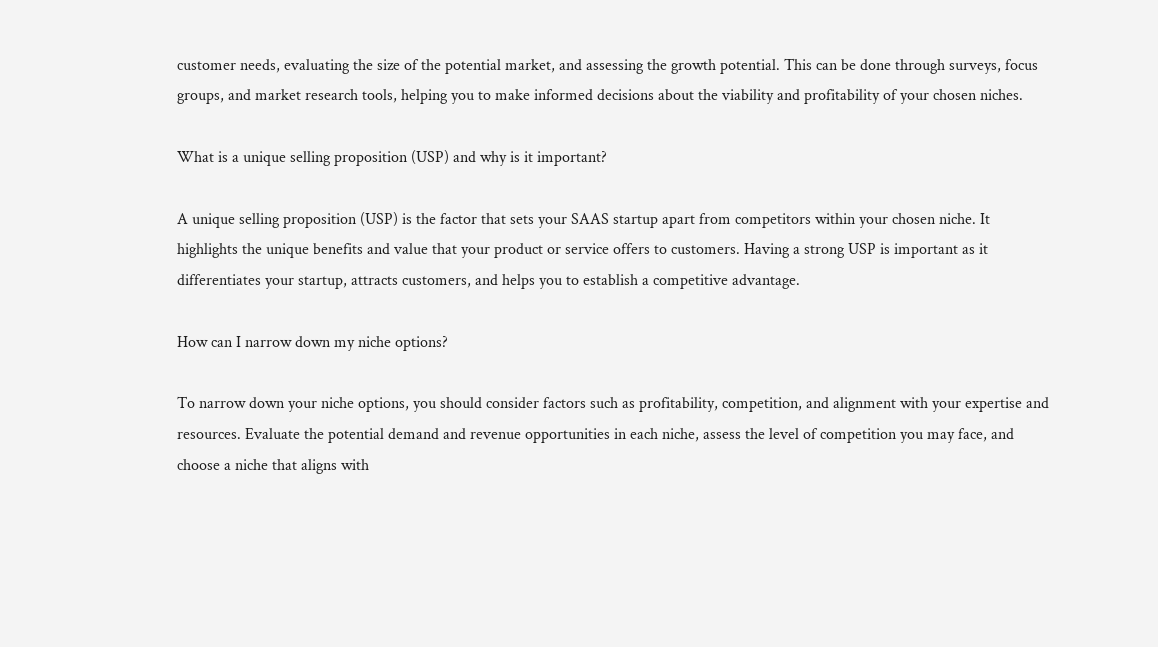customer needs, evaluating the size of the potential market, and assessing the growth potential. This can be done through surveys, focus groups, and market research tools, helping you to make informed decisions about the viability and profitability of your chosen niches.

What is a unique selling proposition (USP) and why is it important?

A unique selling proposition (USP) is the factor that sets your SAAS startup apart from competitors within your chosen niche. It highlights the unique benefits and value that your product or service offers to customers. Having a strong USP is important as it differentiates your startup, attracts customers, and helps you to establish a competitive advantage.

How can I narrow down my niche options?

To narrow down your niche options, you should consider factors such as profitability, competition, and alignment with your expertise and resources. Evaluate the potential demand and revenue opportunities in each niche, assess the level of competition you may face, and choose a niche that aligns with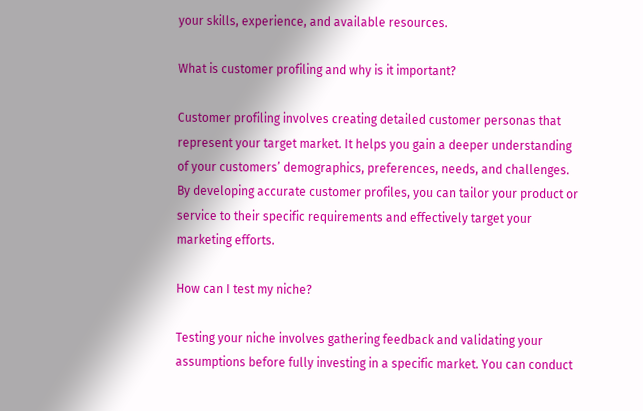your skills, experience, and available resources.

What is customer profiling and why is it important?

Customer profiling involves creating detailed customer personas that represent your target market. It helps you gain a deeper understanding of your customers’ demographics, preferences, needs, and challenges. By developing accurate customer profiles, you can tailor your product or service to their specific requirements and effectively target your marketing efforts.

How can I test my niche?

Testing your niche involves gathering feedback and validating your assumptions before fully investing in a specific market. You can conduct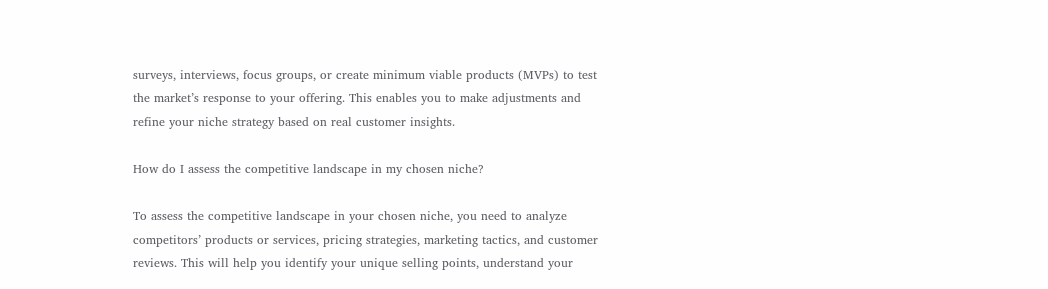surveys, interviews, focus groups, or create minimum viable products (MVPs) to test the market’s response to your offering. This enables you to make adjustments and refine your niche strategy based on real customer insights.

How do I assess the competitive landscape in my chosen niche?

To assess the competitive landscape in your chosen niche, you need to analyze competitors’ products or services, pricing strategies, marketing tactics, and customer reviews. This will help you identify your unique selling points, understand your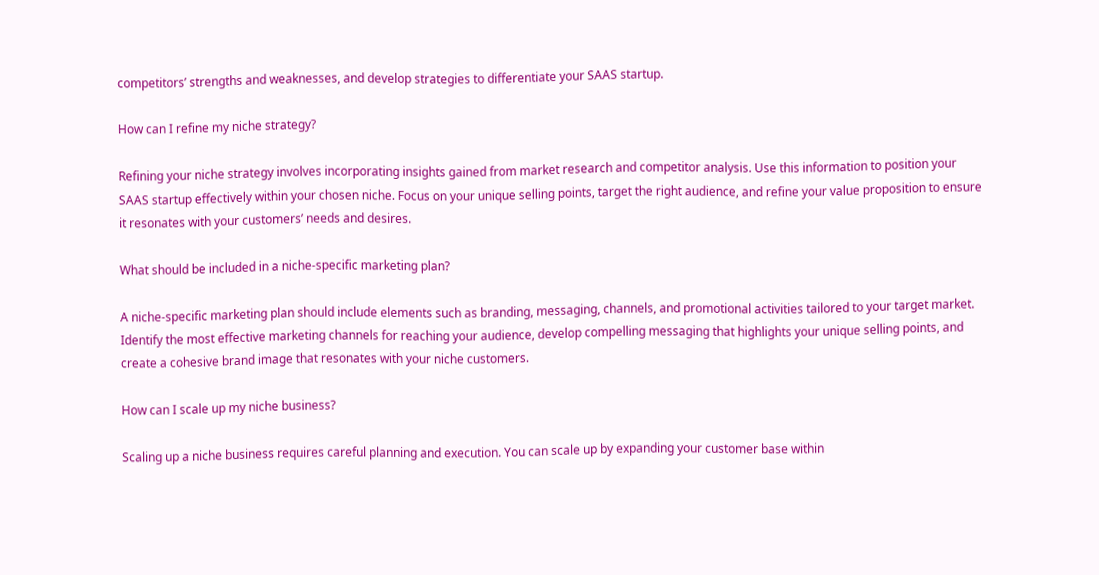competitors’ strengths and weaknesses, and develop strategies to differentiate your SAAS startup.

How can I refine my niche strategy?

Refining your niche strategy involves incorporating insights gained from market research and competitor analysis. Use this information to position your SAAS startup effectively within your chosen niche. Focus on your unique selling points, target the right audience, and refine your value proposition to ensure it resonates with your customers’ needs and desires.

What should be included in a niche-specific marketing plan?

A niche-specific marketing plan should include elements such as branding, messaging, channels, and promotional activities tailored to your target market. Identify the most effective marketing channels for reaching your audience, develop compelling messaging that highlights your unique selling points, and create a cohesive brand image that resonates with your niche customers.

How can I scale up my niche business?

Scaling up a niche business requires careful planning and execution. You can scale up by expanding your customer base within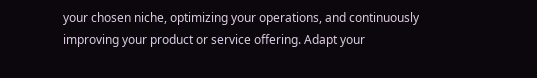your chosen niche, optimizing your operations, and continuously improving your product or service offering. Adapt your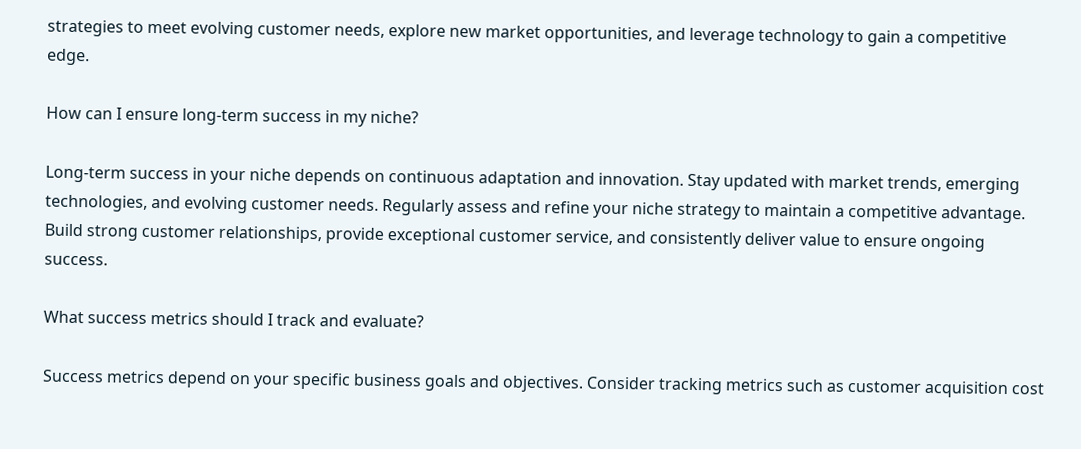strategies to meet evolving customer needs, explore new market opportunities, and leverage technology to gain a competitive edge.

How can I ensure long-term success in my niche?

Long-term success in your niche depends on continuous adaptation and innovation. Stay updated with market trends, emerging technologies, and evolving customer needs. Regularly assess and refine your niche strategy to maintain a competitive advantage. Build strong customer relationships, provide exceptional customer service, and consistently deliver value to ensure ongoing success.

What success metrics should I track and evaluate?

Success metrics depend on your specific business goals and objectives. Consider tracking metrics such as customer acquisition cost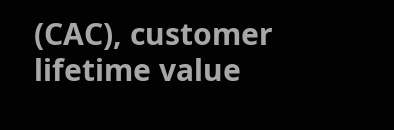(CAC), customer lifetime value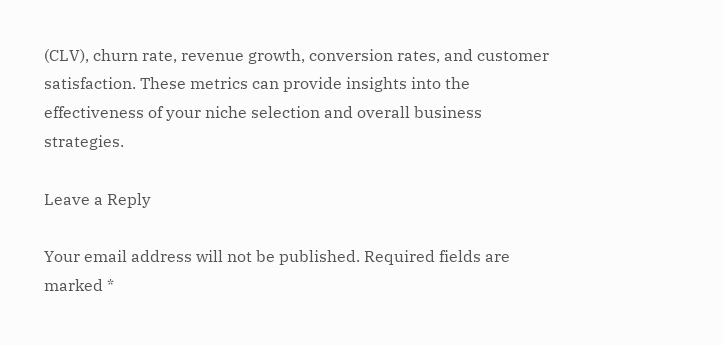(CLV), churn rate, revenue growth, conversion rates, and customer satisfaction. These metrics can provide insights into the effectiveness of your niche selection and overall business strategies.

Leave a Reply

Your email address will not be published. Required fields are marked *